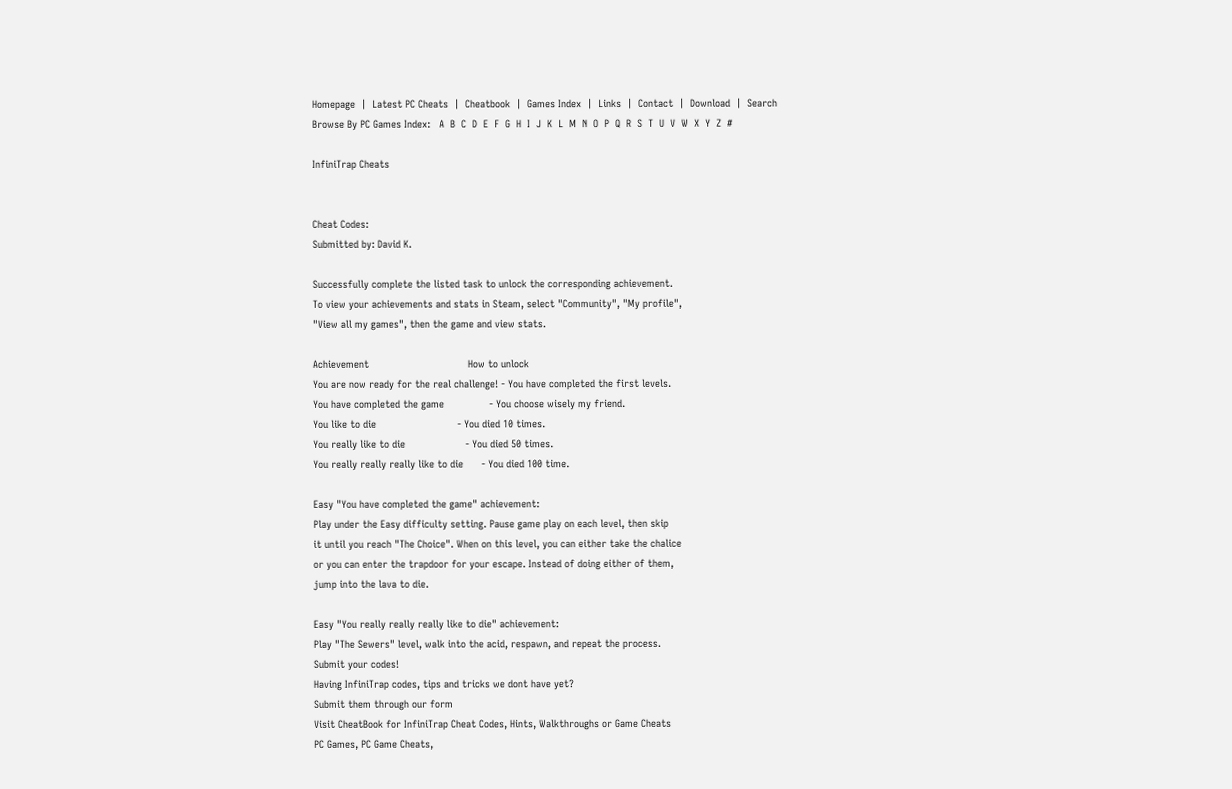Homepage  |  Latest PC Cheats  |  Cheatbook  |  Games Index  |  Links  |  Contact  |  Download  |  Search
Browse By PC Games Index:   A  B  C  D  E  F  G  H  I  J  K  L  M  N  O  P  Q  R  S  T  U  V  W  X  Y  Z  #

InfiniTrap Cheats


Cheat Codes:
Submitted by: David K.

Successfully complete the listed task to unlock the corresponding achievement.
To view your achievements and stats in Steam, select "Community", "My profile",
"View all my games", then the game and view stats.

Achievement                                 How to unlock
You are now ready for the real challenge! - You have completed the first levels.
You have completed the game               - You choose wisely my friend.
You like to die                           - You died 10 times.
You really like to die                    - You died 50 times.
You really really really like to die      - You died 100 time.

Easy "You have completed the game" achievement:
Play under the Easy difficulty setting. Pause game play on each level, then skip
it until you reach "The Choice". When on this level, you can either take the chalice
or you can enter the trapdoor for your escape. Instead of doing either of them,
jump into the lava to die.

Easy "You really really really like to die" achievement:
Play "The Sewers" level, walk into the acid, respawn, and repeat the process.
Submit your codes!
Having InfiniTrap codes, tips and tricks we dont have yet?
Submit them through our form
Visit CheatBook for InfiniTrap Cheat Codes, Hints, Walkthroughs or Game Cheats
PC Games, PC Game Cheats,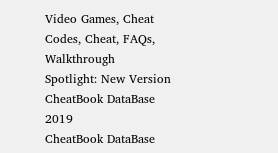Video Games, Cheat Codes, Cheat, FAQs, Walkthrough
Spotlight: New Version CheatBook DataBase 2019
CheatBook DataBase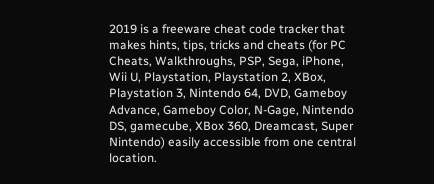2019 is a freeware cheat code tracker that makes hints, tips, tricks and cheats (for PC Cheats, Walkthroughs, PSP, Sega, iPhone, Wii U, Playstation, Playstation 2, XBox, Playstation 3, Nintendo 64, DVD, Gameboy Advance, Gameboy Color, N-Gage, Nintendo DS, gamecube, XBox 360, Dreamcast, Super Nintendo) easily accessible from one central location.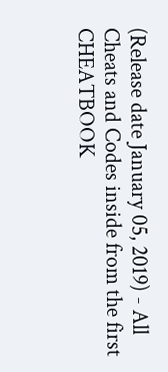(Release date January 05, 2019) - All Cheats and Codes inside from the first CHEATBOOK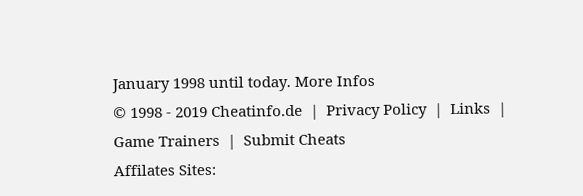January 1998 until today. More Infos
© 1998 - 2019 Cheatinfo.de  |  Privacy Policy  |  Links  |  Game Trainers  |  Submit Cheats
Affilates Sites: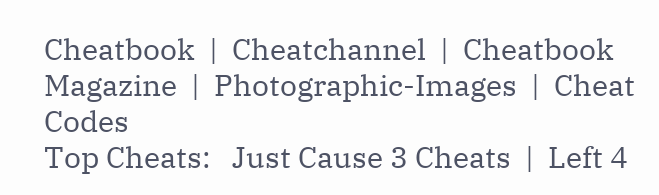Cheatbook  |  Cheatchannel  |  Cheatbook Magazine  |  Photographic-Images  |  Cheat Codes
Top Cheats:   Just Cause 3 Cheats  |  Left 4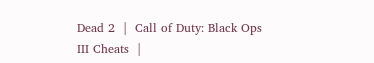Dead 2  |  Call of Duty: Black Ops III Cheats  |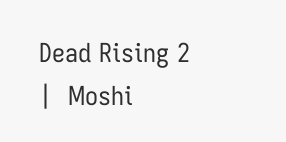Dead Rising 2  |  Moshi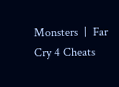Monsters  |  Far Cry 4 Cheats